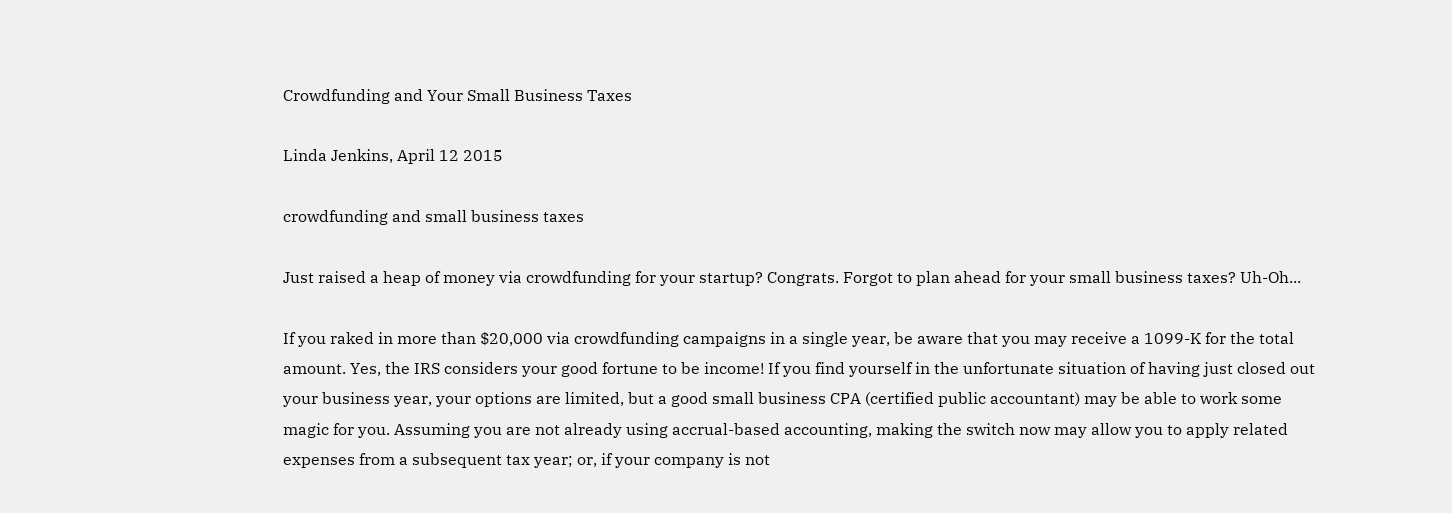Crowdfunding and Your Small Business Taxes

Linda Jenkins, April 12 2015

crowdfunding and small business taxes

Just raised a heap of money via crowdfunding for your startup? Congrats. Forgot to plan ahead for your small business taxes? Uh-Oh...

If you raked in more than $20,000 via crowdfunding campaigns in a single year, be aware that you may receive a 1099-K for the total amount. Yes, the IRS considers your good fortune to be income! If you find yourself in the unfortunate situation of having just closed out your business year, your options are limited, but a good small business CPA (certified public accountant) may be able to work some magic for you. Assuming you are not already using accrual-based accounting, making the switch now may allow you to apply related expenses from a subsequent tax year; or, if your company is not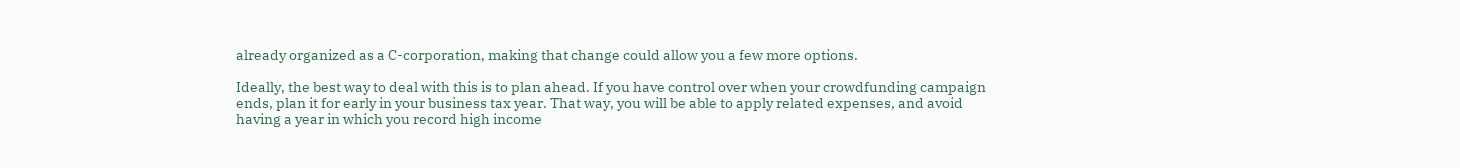already organized as a C-corporation, making that change could allow you a few more options.

Ideally, the best way to deal with this is to plan ahead. If you have control over when your crowdfunding campaign ends, plan it for early in your business tax year. That way, you will be able to apply related expenses, and avoid having a year in which you record high income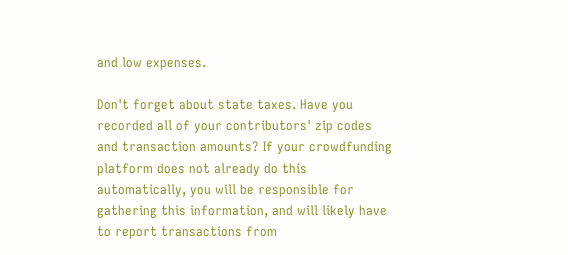and low expenses.

Don't forget about state taxes. Have you recorded all of your contributors' zip codes and transaction amounts? If your crowdfunding platform does not already do this automatically, you will be responsible for gathering this information, and will likely have to report transactions from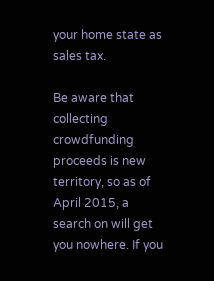your home state as sales tax.

Be aware that collecting crowdfunding proceeds is new territory, so as of April 2015, a search on will get you nowhere. If you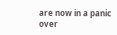are now in a panic over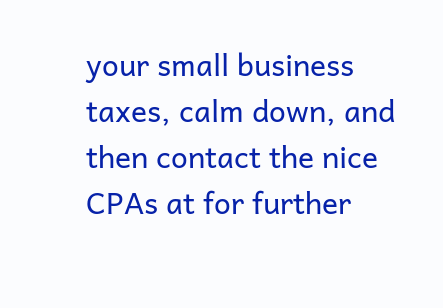your small business taxes, calm down, and then contact the nice CPAs at for further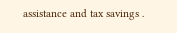assistance and tax savings .